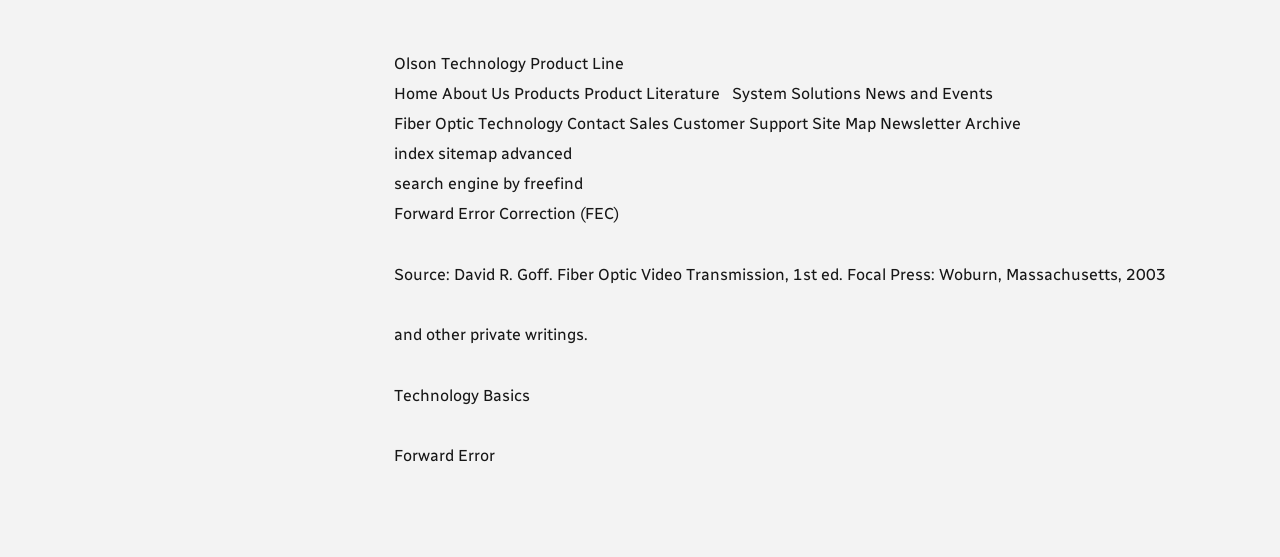Olson Technology Product Line
Home About Us Products Product Literature   System Solutions News and Events
Fiber Optic Technology Contact Sales Customer Support Site Map Newsletter Archive
index sitemap advanced
search engine by freefind
Forward Error Correction (FEC)

Source: David R. Goff. Fiber Optic Video Transmission, 1st ed. Focal Press: Woburn, Massachusetts, 2003

and other private writings.

Technology Basics

Forward Error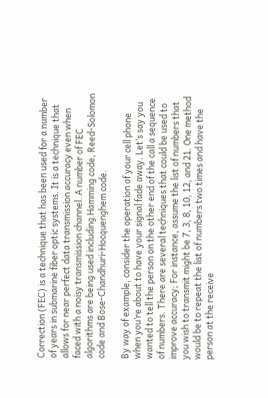Correction (FEC) is a technique that has been used for a number of years in submarine fiber optic systems. It is a technique that allows for near perfect data transmission accuracy even when faced with a noisy transmission channel. A number of FEC algorithms are being used including Hamming code, Reed-Solomon code and Bose-Chandhuri-Hocquenghem code.

By way of example, consider the operation of your cell phone when you’re about to have your signal fade away. Let’s say you wanted to tell the person on the other end of the call a sequence of numbers. There are several techniques that could be used to improve accuracy; For instance, assume the list of numbers that you wish to transmit might be 7, 3, 8, 10, 12, and 21. One method would be to repeat the list of numbers two times and have the person at the receive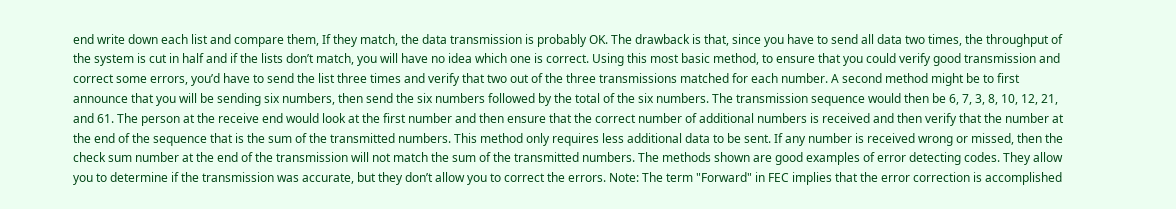end write down each list and compare them, If they match, the data transmission is probably OK. The drawback is that, since you have to send all data two times, the throughput of the system is cut in half and if the lists don’t match, you will have no idea which one is correct. Using this most basic method, to ensure that you could verify good transmission and correct some errors, you’d have to send the list three times and verify that two out of the three transmissions matched for each number. A second method might be to first announce that you will be sending six numbers, then send the six numbers followed by the total of the six numbers. The transmission sequence would then be 6, 7, 3, 8, 10, 12, 21, and 61. The person at the receive end would look at the first number and then ensure that the correct number of additional numbers is received and then verify that the number at the end of the sequence that is the sum of the transmitted numbers. This method only requires less additional data to be sent. If any number is received wrong or missed, then the check sum number at the end of the transmission will not match the sum of the transmitted numbers. The methods shown are good examples of error detecting codes. They allow you to determine if the transmission was accurate, but they don’t allow you to correct the errors. Note: The term "Forward" in FEC implies that the error correction is accomplished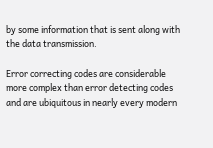by some information that is sent along with the data transmission.

Error correcting codes are considerable more complex than error detecting codes and are ubiquitous in nearly every modern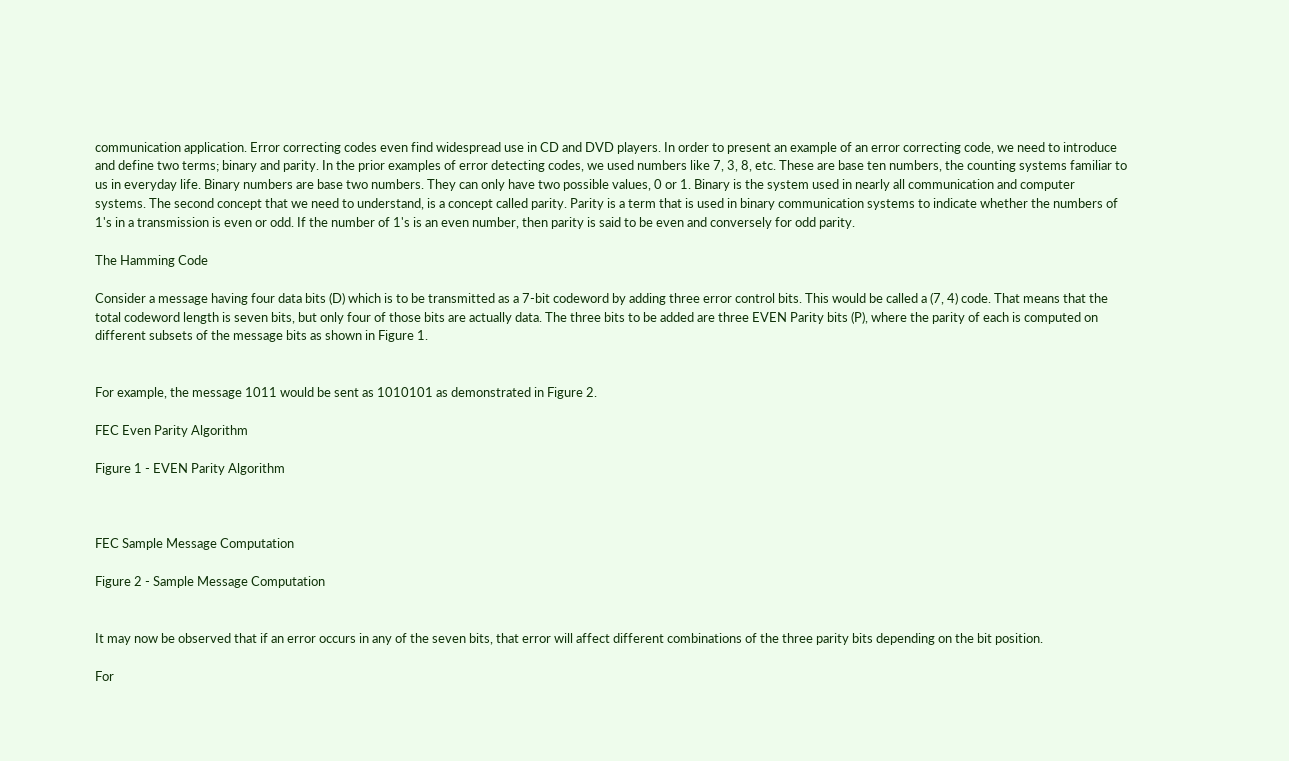communication application. Error correcting codes even find widespread use in CD and DVD players. In order to present an example of an error correcting code, we need to introduce and define two terms; binary and parity. In the prior examples of error detecting codes, we used numbers like 7, 3, 8, etc. These are base ten numbers, the counting systems familiar to us in everyday life. Binary numbers are base two numbers. They can only have two possible values, 0 or 1. Binary is the system used in nearly all communication and computer systems. The second concept that we need to understand, is a concept called parity. Parity is a term that is used in binary communication systems to indicate whether the numbers of 1's in a transmission is even or odd. If the number of 1's is an even number, then parity is said to be even and conversely for odd parity.

The Hamming Code

Consider a message having four data bits (D) which is to be transmitted as a 7-bit codeword by adding three error control bits. This would be called a (7, 4) code. That means that the total codeword length is seven bits, but only four of those bits are actually data. The three bits to be added are three EVEN Parity bits (P), where the parity of each is computed on different subsets of the message bits as shown in Figure 1.


For example, the message 1011 would be sent as 1010101 as demonstrated in Figure 2.

FEC Even Parity Algorithm

Figure 1 - EVEN Parity Algorithm



FEC Sample Message Computation

Figure 2 - Sample Message Computation


It may now be observed that if an error occurs in any of the seven bits, that error will affect different combinations of the three parity bits depending on the bit position.

For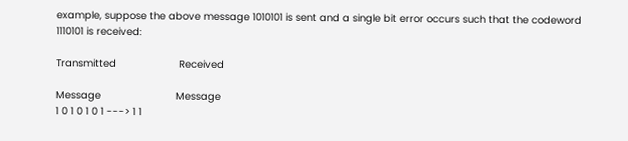example, suppose the above message 1010101 is sent and a single bit error occurs such that the codeword 1110101 is received:

Transmitted                     Received

Message                         Message
1 0 1 0 1 0 1 ---> 1 1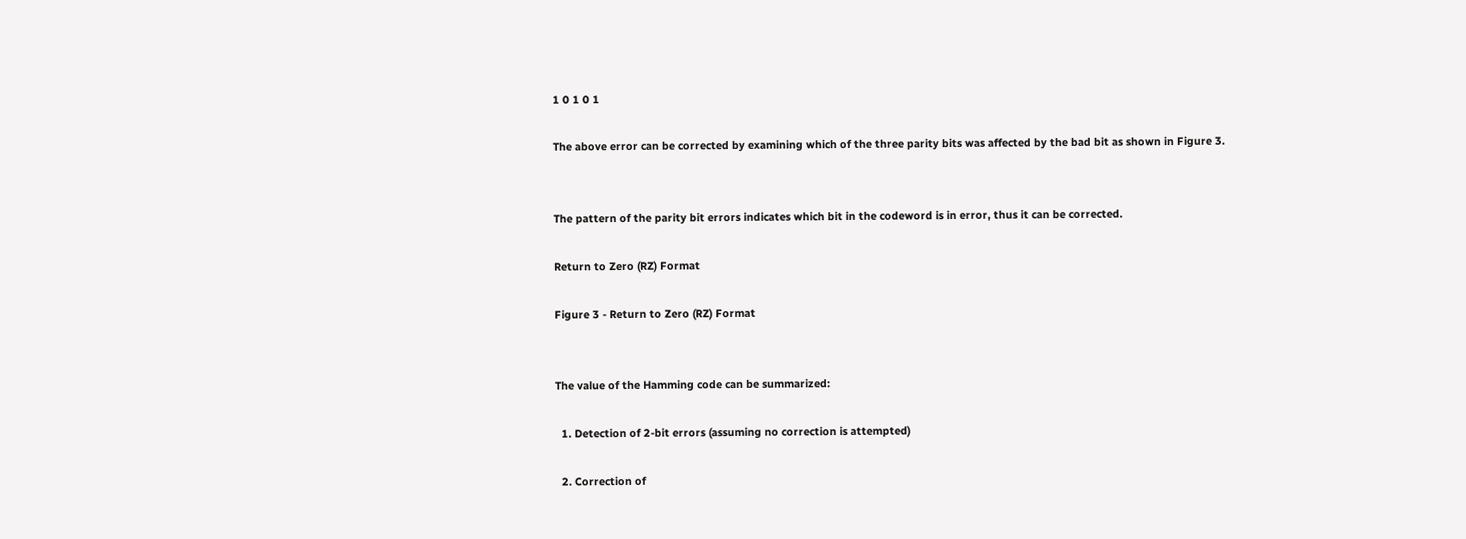1 0 1 0 1

The above error can be corrected by examining which of the three parity bits was affected by the bad bit as shown in Figure 3.


The pattern of the parity bit errors indicates which bit in the codeword is in error, thus it can be corrected.

Return to Zero (RZ) Format

Figure 3 - Return to Zero (RZ) Format


The value of the Hamming code can be summarized:

  1. Detection of 2-bit errors (assuming no correction is attempted)

  2. Correction of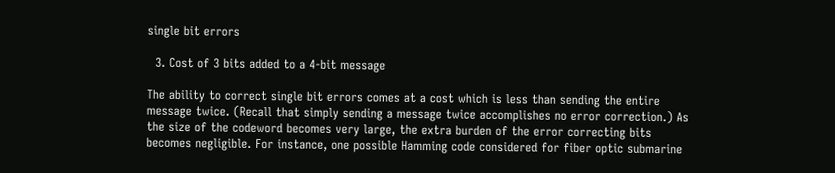single bit errors

  3. Cost of 3 bits added to a 4-bit message

The ability to correct single bit errors comes at a cost which is less than sending the entire message twice. (Recall that simply sending a message twice accomplishes no error correction.) As the size of the codeword becomes very large, the extra burden of the error correcting bits becomes negligible. For instance, one possible Hamming code considered for fiber optic submarine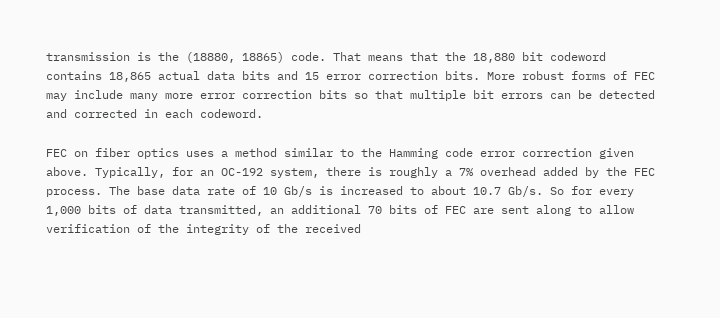transmission is the (18880, 18865) code. That means that the 18,880 bit codeword contains 18,865 actual data bits and 15 error correction bits. More robust forms of FEC may include many more error correction bits so that multiple bit errors can be detected and corrected in each codeword.

FEC on fiber optics uses a method similar to the Hamming code error correction given above. Typically, for an OC-192 system, there is roughly a 7% overhead added by the FEC process. The base data rate of 10 Gb/s is increased to about 10.7 Gb/s. So for every 1,000 bits of data transmitted, an additional 70 bits of FEC are sent along to allow verification of the integrity of the received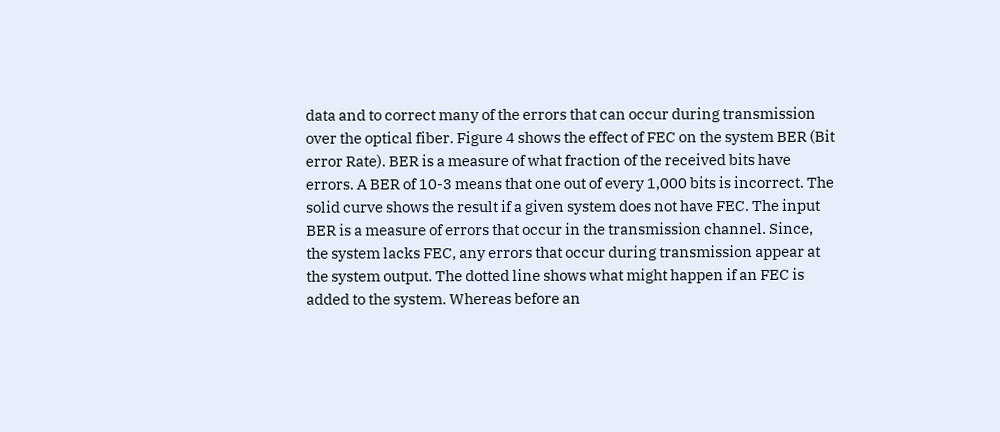data and to correct many of the errors that can occur during transmission over the optical fiber. Figure 4 shows the effect of FEC on the system BER (Bit error Rate). BER is a measure of what fraction of the received bits have errors. A BER of 10-3 means that one out of every 1,000 bits is incorrect. The solid curve shows the result if a given system does not have FEC. The input BER is a measure of errors that occur in the transmission channel. Since, the system lacks FEC, any errors that occur during transmission appear at the system output. The dotted line shows what might happen if an FEC is added to the system. Whereas before an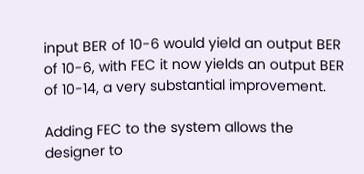input BER of 10-6 would yield an output BER of 10-6, with FEC it now yields an output BER of 10-14, a very substantial improvement.

Adding FEC to the system allows the designer to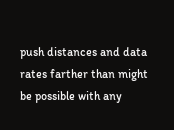push distances and data rates farther than might be possible with any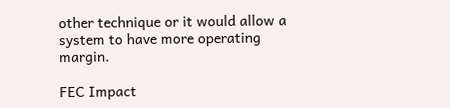other technique or it would allow a system to have more operating margin.

FEC Impact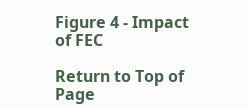Figure 4 - Impact of FEC

Return to Top of Page